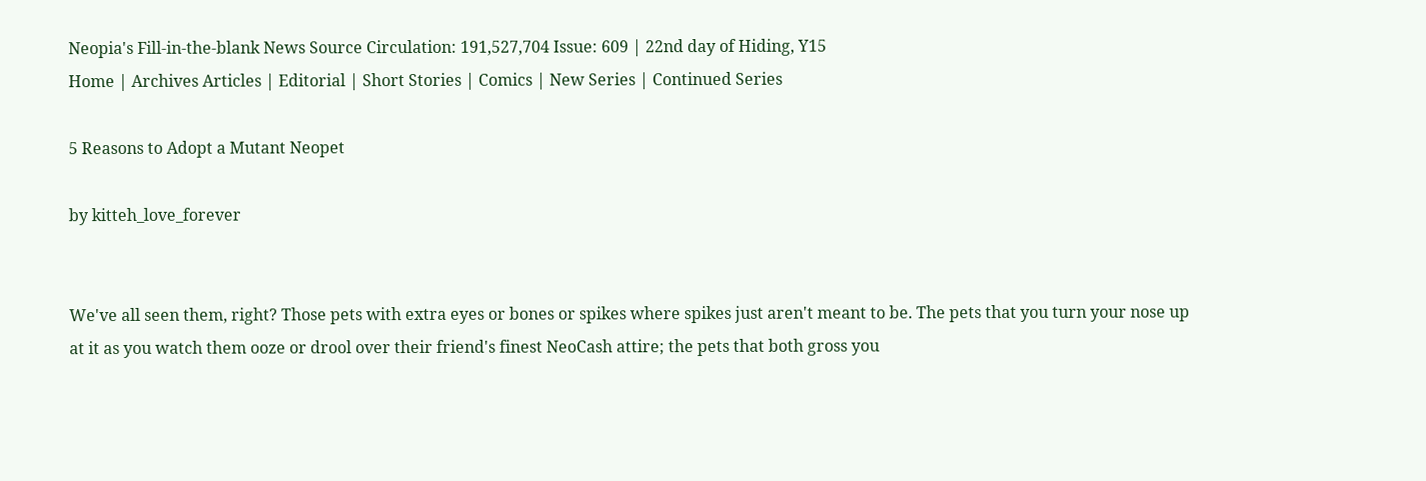Neopia's Fill-in-the-blank News Source Circulation: 191,527,704 Issue: 609 | 22nd day of Hiding, Y15
Home | Archives Articles | Editorial | Short Stories | Comics | New Series | Continued Series

5 Reasons to Adopt a Mutant Neopet

by kitteh_love_forever


We've all seen them, right? Those pets with extra eyes or bones or spikes where spikes just aren't meant to be. The pets that you turn your nose up at it as you watch them ooze or drool over their friend's finest NeoCash attire; the pets that both gross you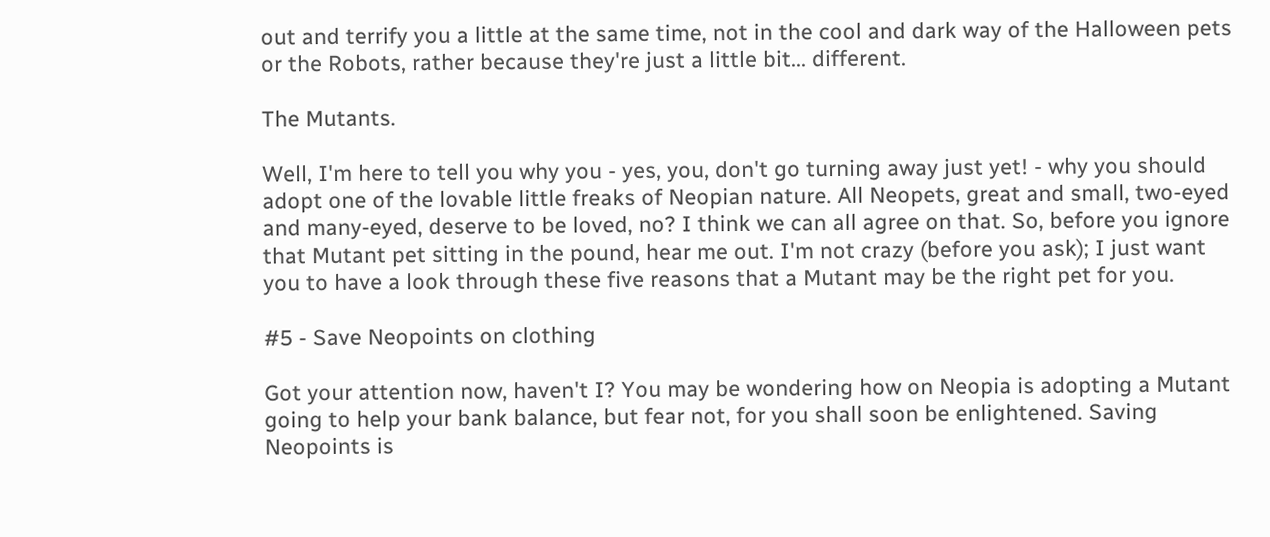out and terrify you a little at the same time, not in the cool and dark way of the Halloween pets or the Robots, rather because they're just a little bit... different.

The Mutants.

Well, I'm here to tell you why you - yes, you, don't go turning away just yet! - why you should adopt one of the lovable little freaks of Neopian nature. All Neopets, great and small, two-eyed and many-eyed, deserve to be loved, no? I think we can all agree on that. So, before you ignore that Mutant pet sitting in the pound, hear me out. I'm not crazy (before you ask); I just want you to have a look through these five reasons that a Mutant may be the right pet for you.

#5 - Save Neopoints on clothing

Got your attention now, haven't I? You may be wondering how on Neopia is adopting a Mutant going to help your bank balance, but fear not, for you shall soon be enlightened. Saving Neopoints is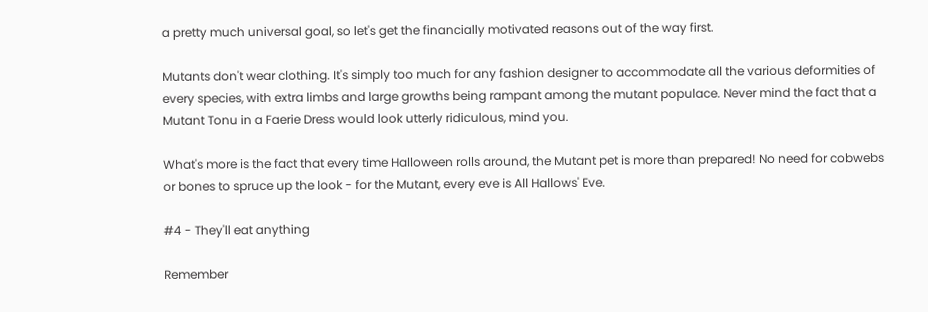a pretty much universal goal, so let's get the financially motivated reasons out of the way first.

Mutants don't wear clothing. It's simply too much for any fashion designer to accommodate all the various deformities of every species, with extra limbs and large growths being rampant among the mutant populace. Never mind the fact that a Mutant Tonu in a Faerie Dress would look utterly ridiculous, mind you.

What's more is the fact that every time Halloween rolls around, the Mutant pet is more than prepared! No need for cobwebs or bones to spruce up the look - for the Mutant, every eve is All Hallows' Eve.

#4 - They'll eat anything

Remember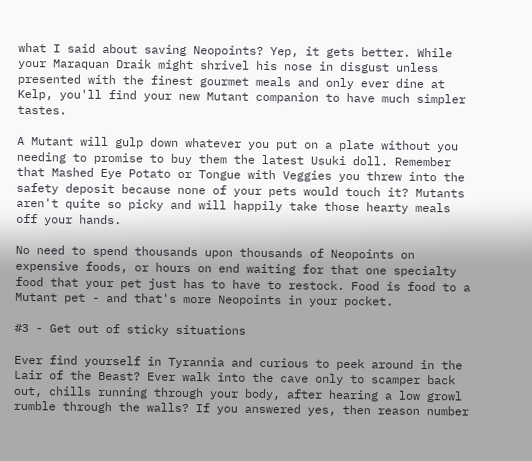what I said about saving Neopoints? Yep, it gets better. While your Maraquan Draik might shrivel his nose in disgust unless presented with the finest gourmet meals and only ever dine at Kelp, you'll find your new Mutant companion to have much simpler tastes.

A Mutant will gulp down whatever you put on a plate without you needing to promise to buy them the latest Usuki doll. Remember that Mashed Eye Potato or Tongue with Veggies you threw into the safety deposit because none of your pets would touch it? Mutants aren't quite so picky and will happily take those hearty meals off your hands.

No need to spend thousands upon thousands of Neopoints on expensive foods, or hours on end waiting for that one specialty food that your pet just has to have to restock. Food is food to a Mutant pet - and that's more Neopoints in your pocket.

#3 - Get out of sticky situations

Ever find yourself in Tyrannia and curious to peek around in the Lair of the Beast? Ever walk into the cave only to scamper back out, chills running through your body, after hearing a low growl rumble through the walls? If you answered yes, then reason number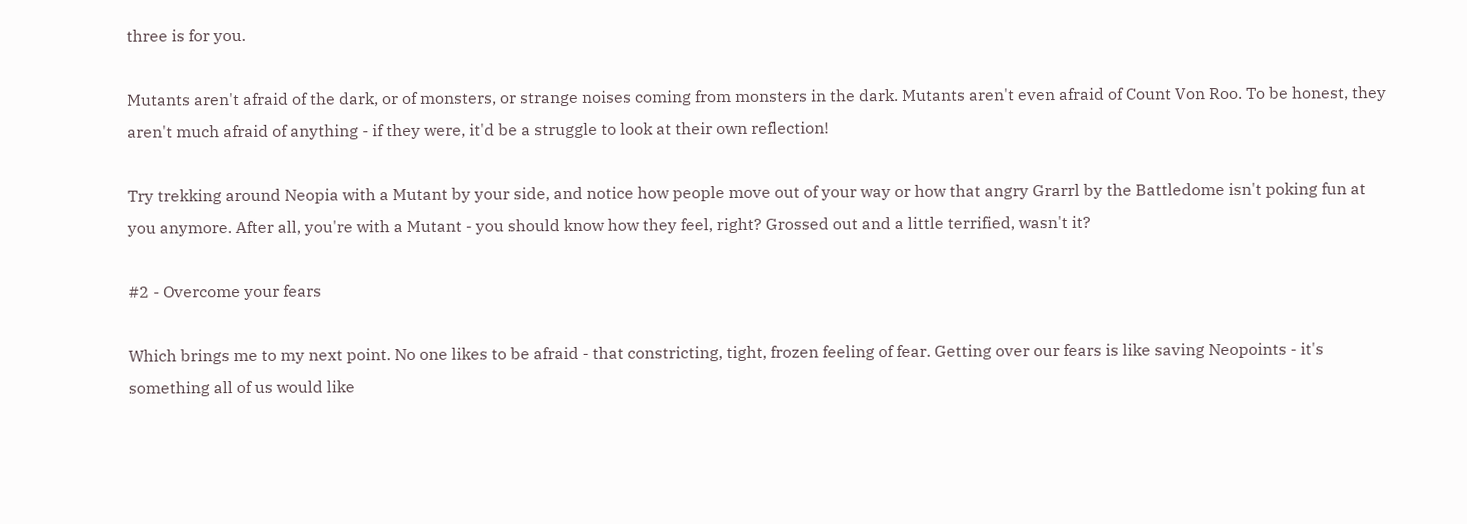three is for you.

Mutants aren't afraid of the dark, or of monsters, or strange noises coming from monsters in the dark. Mutants aren't even afraid of Count Von Roo. To be honest, they aren't much afraid of anything - if they were, it'd be a struggle to look at their own reflection!

Try trekking around Neopia with a Mutant by your side, and notice how people move out of your way or how that angry Grarrl by the Battledome isn't poking fun at you anymore. After all, you're with a Mutant - you should know how they feel, right? Grossed out and a little terrified, wasn't it?

#2 - Overcome your fears

Which brings me to my next point. No one likes to be afraid - that constricting, tight, frozen feeling of fear. Getting over our fears is like saving Neopoints - it's something all of us would like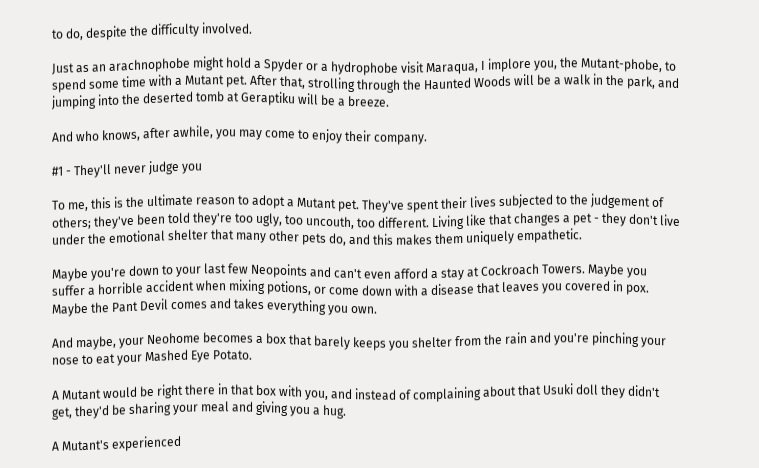to do, despite the difficulty involved.

Just as an arachnophobe might hold a Spyder or a hydrophobe visit Maraqua, I implore you, the Mutant-phobe, to spend some time with a Mutant pet. After that, strolling through the Haunted Woods will be a walk in the park, and jumping into the deserted tomb at Geraptiku will be a breeze.

And who knows, after awhile, you may come to enjoy their company.

#1 - They'll never judge you

To me, this is the ultimate reason to adopt a Mutant pet. They've spent their lives subjected to the judgement of others; they've been told they're too ugly, too uncouth, too different. Living like that changes a pet - they don't live under the emotional shelter that many other pets do, and this makes them uniquely empathetic.

Maybe you're down to your last few Neopoints and can't even afford a stay at Cockroach Towers. Maybe you suffer a horrible accident when mixing potions, or come down with a disease that leaves you covered in pox. Maybe the Pant Devil comes and takes everything you own.

And maybe, your Neohome becomes a box that barely keeps you shelter from the rain and you're pinching your nose to eat your Mashed Eye Potato.

A Mutant would be right there in that box with you, and instead of complaining about that Usuki doll they didn't get, they'd be sharing your meal and giving you a hug.

A Mutant's experienced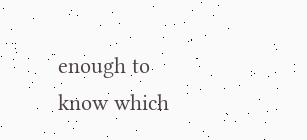enough to know which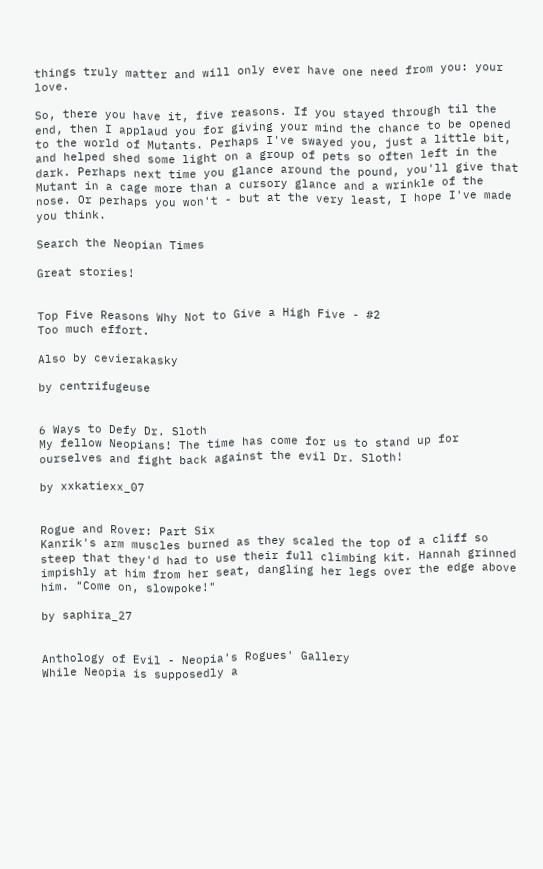things truly matter and will only ever have one need from you: your love.

So, there you have it, five reasons. If you stayed through til the end, then I applaud you for giving your mind the chance to be opened to the world of Mutants. Perhaps I've swayed you, just a little bit, and helped shed some light on a group of pets so often left in the dark. Perhaps next time you glance around the pound, you'll give that Mutant in a cage more than a cursory glance and a wrinkle of the nose. Or perhaps you won't - but at the very least, I hope I've made you think.

Search the Neopian Times

Great stories!


Top Five Reasons Why Not to Give a High Five - #2
Too much effort.

Also by cevierakasky

by centrifugeuse


6 Ways to Defy Dr. Sloth
My fellow Neopians! The time has come for us to stand up for ourselves and fight back against the evil Dr. Sloth!

by xxkatiexx_07


Rogue and Rover: Part Six
Kanrik's arm muscles burned as they scaled the top of a cliff so steep that they'd had to use their full climbing kit. Hannah grinned impishly at him from her seat, dangling her legs over the edge above him. "Come on, slowpoke!"

by saphira_27


Anthology of Evil - Neopia's Rogues' Gallery
While Neopia is supposedly a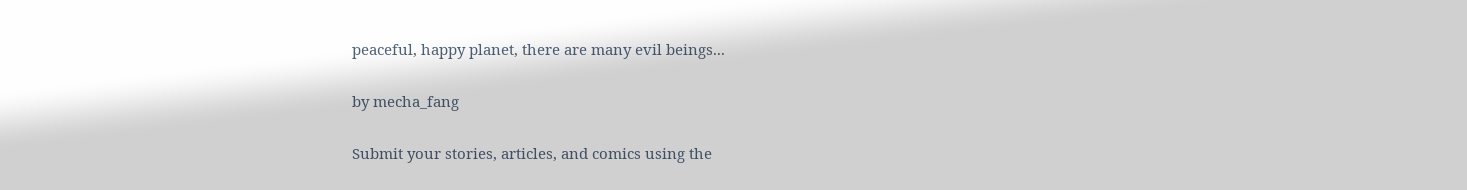peaceful, happy planet, there are many evil beings...

by mecha_fang

Submit your stories, articles, and comics using the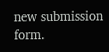new submission form.